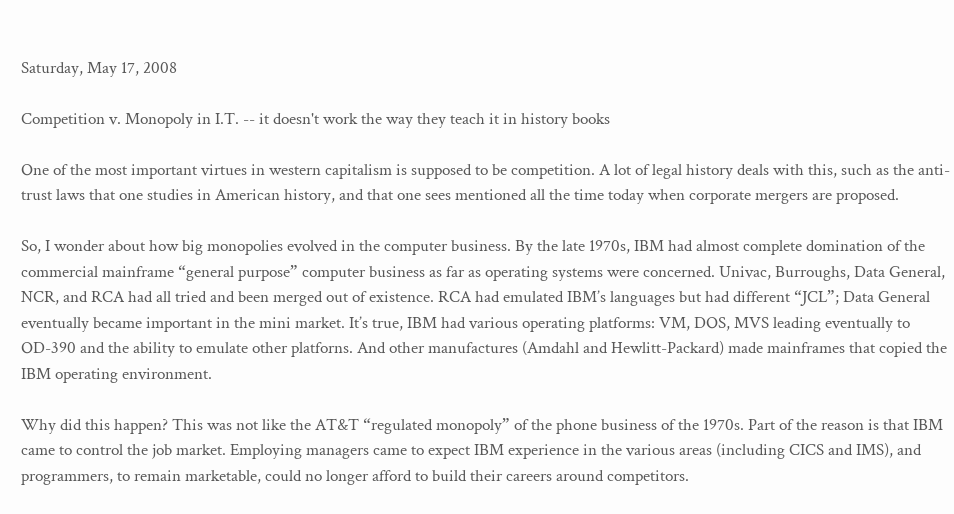Saturday, May 17, 2008

Competition v. Monopoly in I.T. -- it doesn't work the way they teach it in history books

One of the most important virtues in western capitalism is supposed to be competition. A lot of legal history deals with this, such as the anti-trust laws that one studies in American history, and that one sees mentioned all the time today when corporate mergers are proposed.

So, I wonder about how big monopolies evolved in the computer business. By the late 1970s, IBM had almost complete domination of the commercial mainframe “general purpose” computer business as far as operating systems were concerned. Univac, Burroughs, Data General, NCR, and RCA had all tried and been merged out of existence. RCA had emulated IBM’s languages but had different “JCL”; Data General eventually became important in the mini market. It’s true, IBM had various operating platforms: VM, DOS, MVS leading eventually to OD-390 and the ability to emulate other platforns. And other manufactures (Amdahl and Hewlitt-Packard) made mainframes that copied the IBM operating environment.

Why did this happen? This was not like the AT&T “regulated monopoly” of the phone business of the 1970s. Part of the reason is that IBM came to control the job market. Employing managers came to expect IBM experience in the various areas (including CICS and IMS), and programmers, to remain marketable, could no longer afford to build their careers around competitors.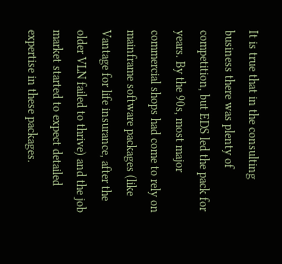It is true that in the consulting business there was plenty of competition, but EDS led the pack for years. By the 90s, most major commercial shops had come to rely on mainframe software packages (like Vantage for life insurance, after the older VLN failed to thrive) and the job market started to expect detailed expertise in these packages.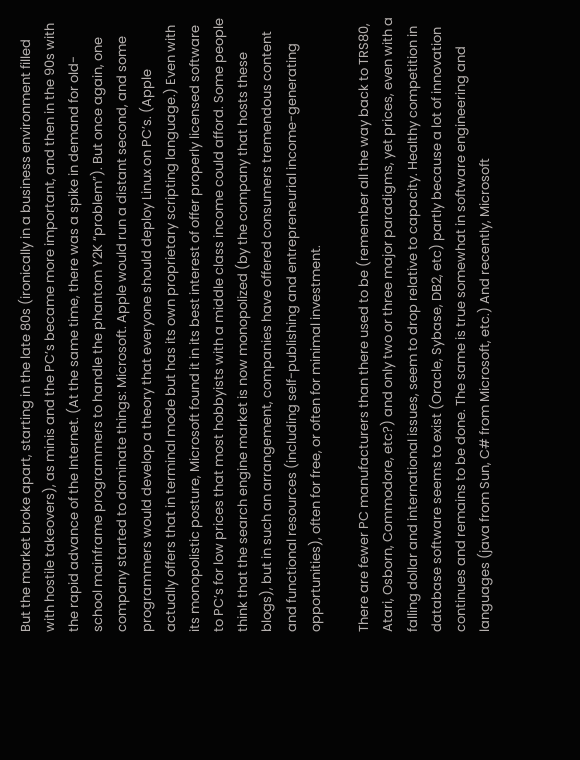But the market broke apart, starting in the late 80s (ironically in a business environment filled with hostile takeovers), as minis and the PC’s became more important, and then in the 90s with the rapid advance of the Internet. (At the same time, there was a spike in demand for old-school mainframe programmers to handle the phantom Y2K “problem”). But once again, one company started to dominate things: Microsoft. Apple would run a distant second, and some programmers would develop a theory that everyone should deploy Linux on PC’s. (Apple actually offers that in terminal mode but has its own proprietary scripting language.) Even with its monopolistic posture, Microsoft found it in its best interest of offer properly licensed software to PC’s for low prices that most hobbyists with a middle class income could afford. Some people think that the search engine market is now monopolized (by the company that hosts these blogs), but in such an arrangement, companies have offered consumers tremendous content and functional resources (including self-publishing and entrepreneurial income-generating opportunities), often for free, or often for minimal investment.

There are fewer PC manufacturers than there used to be (remember all the way back to TRS80, Atari, Osborn, Commodore, etc?) and only two or three major paradigms, yet prices, even with a falling dollar and international issues, seem to drop relative to capacity. Healthy competition in database software seems to exist (Oracle, Sybase, DB2, etc) partly because a lot of innovation continues and remains to be done. The same is true somewhat in software engineering and languages (java from Sun, C# from Microsoft, etc.) And recently, Microsoft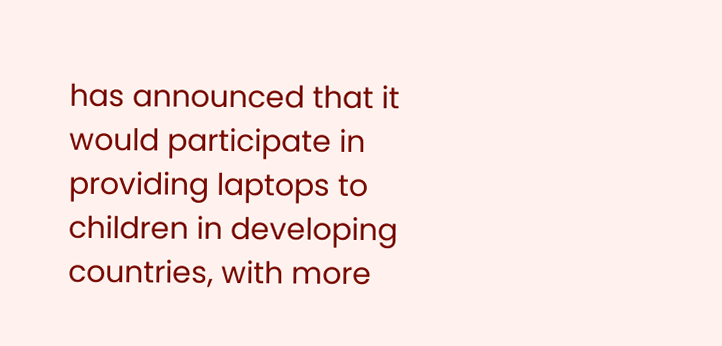has announced that it would participate in providing laptops to children in developing countries, with more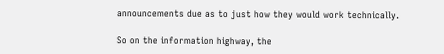announcements due as to just how they would work technically.

So on the information highway, the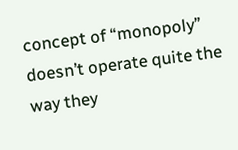concept of “monopoly” doesn’t operate quite the way they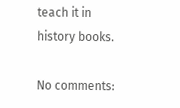teach it in history books.

No comments: